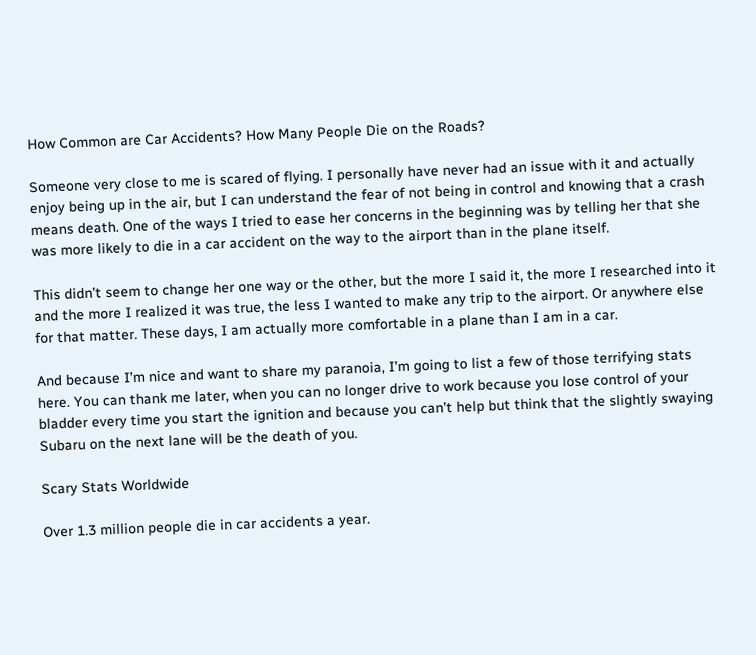How Common are Car Accidents? How Many People Die on the Roads?

Someone very close to me is scared of flying. I personally have never had an issue with it and actually enjoy being up in the air, but I can understand the fear of not being in control and knowing that a crash means death. One of the ways I tried to ease her concerns in the beginning was by telling her that she was more likely to die in a car accident on the way to the airport than in the plane itself.

This didn’t seem to change her one way or the other, but the more I said it, the more I researched into it and the more I realized it was true, the less I wanted to make any trip to the airport. Or anywhere else for that matter. These days, I am actually more comfortable in a plane than I am in a car.

And because I’m nice and want to share my paranoia, I’m going to list a few of those terrifying stats here. You can thank me later, when you can no longer drive to work because you lose control of your bladder every time you start the ignition and because you can’t help but think that the slightly swaying Subaru on the next lane will be the death of you.

Scary Stats Worldwide

Over 1.3 million people die in car accidents a year.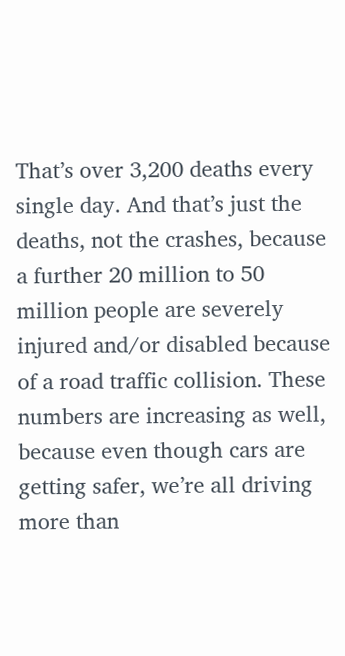That’s over 3,200 deaths every single day. And that’s just the deaths, not the crashes, because a further 20 million to 50 million people are severely injured and/or disabled because of a road traffic collision. These numbers are increasing as well, because even though cars are getting safer, we’re all driving more than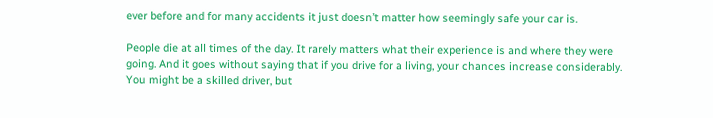ever before and for many accidents it just doesn’t matter how seemingly safe your car is.

People die at all times of the day. It rarely matters what their experience is and where they were going. And it goes without saying that if you drive for a living, your chances increase considerably. You might be a skilled driver, but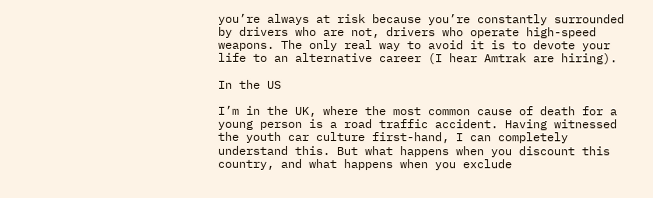you’re always at risk because you’re constantly surrounded by drivers who are not, drivers who operate high-speed weapons. The only real way to avoid it is to devote your life to an alternative career (I hear Amtrak are hiring).

In the US

I’m in the UK, where the most common cause of death for a young person is a road traffic accident. Having witnessed the youth car culture first-hand, I can completely understand this. But what happens when you discount this country, and what happens when you exclude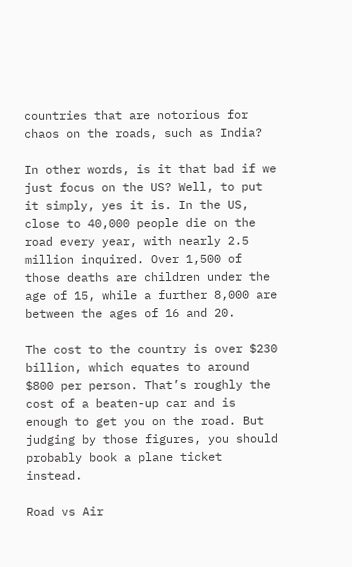countries that are notorious for chaos on the roads, such as India?

In other words, is it that bad if we just focus on the US? Well, to put it simply, yes it is. In the US, close to 40,000 people die on the road every year, with nearly 2.5 million inquired. Over 1,500 of those deaths are children under the age of 15, while a further 8,000 are between the ages of 16 and 20.

The cost to the country is over $230 billion, which equates to around $800 per person. That’s roughly the cost of a beaten-up car and is enough to get you on the road. But judging by those figures, you should probably book a plane ticket instead.

Road vs Air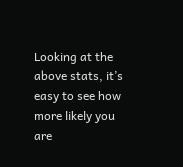Looking at the above stats, it’s easy to see how more likely you are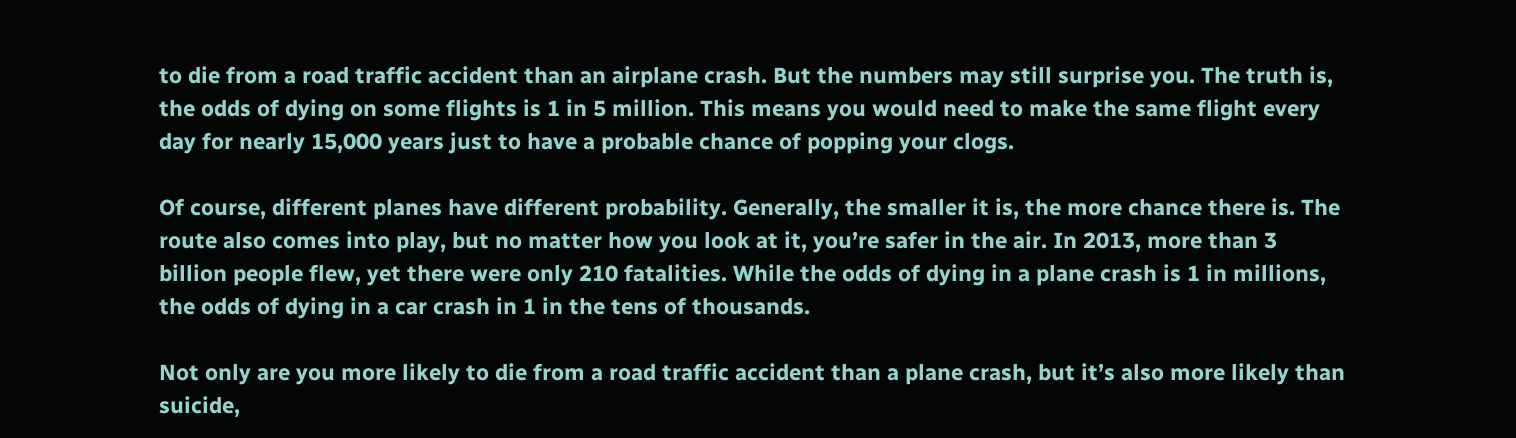to die from a road traffic accident than an airplane crash. But the numbers may still surprise you. The truth is, the odds of dying on some flights is 1 in 5 million. This means you would need to make the same flight every day for nearly 15,000 years just to have a probable chance of popping your clogs.

Of course, different planes have different probability. Generally, the smaller it is, the more chance there is. The route also comes into play, but no matter how you look at it, you’re safer in the air. In 2013, more than 3 billion people flew, yet there were only 210 fatalities. While the odds of dying in a plane crash is 1 in millions, the odds of dying in a car crash in 1 in the tens of thousands.

Not only are you more likely to die from a road traffic accident than a plane crash, but it’s also more likely than suicide,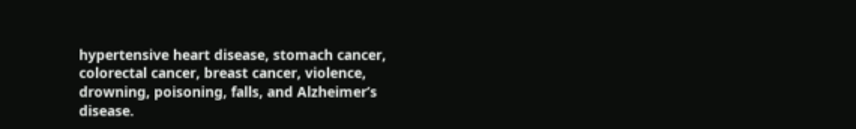hypertensive heart disease, stomach cancer, colorectal cancer, breast cancer, violence, drowning, poisoning, falls, and Alzheimer’s disease.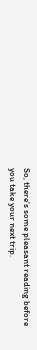So, there’s some pleasant reading before you take your next trip.